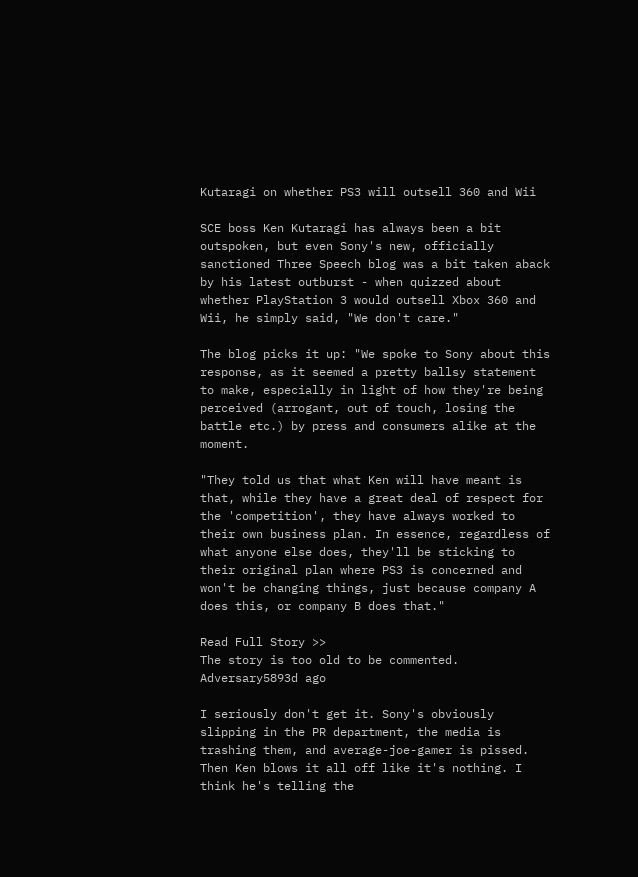Kutaragi on whether PS3 will outsell 360 and Wii

SCE boss Ken Kutaragi has always been a bit outspoken, but even Sony's new, officially sanctioned Three Speech blog was a bit taken aback by his latest outburst - when quizzed about whether PlayStation 3 would outsell Xbox 360 and Wii, he simply said, "We don't care."

The blog picks it up: "We spoke to Sony about this response, as it seemed a pretty ballsy statement to make, especially in light of how they're being perceived (arrogant, out of touch, losing the battle etc.) by press and consumers alike at the moment.

"They told us that what Ken will have meant is that, while they have a great deal of respect for the 'competition', they have always worked to their own business plan. In essence, regardless of what anyone else does, they'll be sticking to their original plan where PS3 is concerned and won't be changing things, just because company A does this, or company B does that."

Read Full Story >>
The story is too old to be commented.
Adversary5893d ago

I seriously don't get it. Sony's obviously slipping in the PR department, the media is trashing them, and average-joe-gamer is pissed. Then Ken blows it all off like it's nothing. I think he's telling the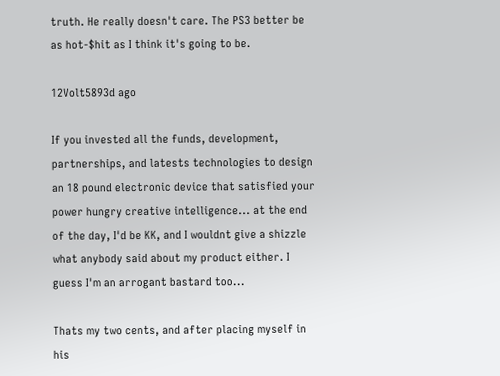truth. He really doesn't care. The PS3 better be as hot-$hit as I think it's going to be.

12Volt5893d ago

If you invested all the funds, development, partnerships, and latests technologies to design an 18 pound electronic device that satisfied your power hungry creative intelligence... at the end of the day, I'd be KK, and I wouldnt give a shizzle what anybody said about my product either. I guess I'm an arrogant bastard too...

Thats my two cents, and after placing myself in his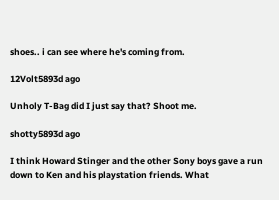shoes.. i can see where he's coming from.

12Volt5893d ago

Unholy T-Bag did I just say that? Shoot me.

shotty5893d ago

I think Howard Stinger and the other Sony boys gave a run down to Ken and his playstation friends. What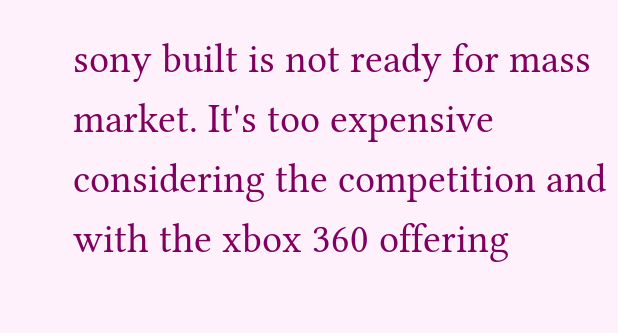sony built is not ready for mass market. It's too expensive considering the competition and with the xbox 360 offering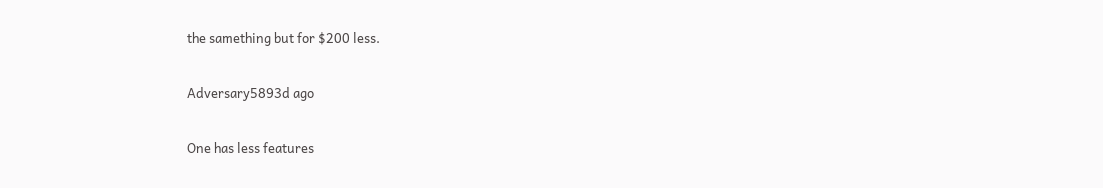the samething but for $200 less.

Adversary5893d ago

One has less features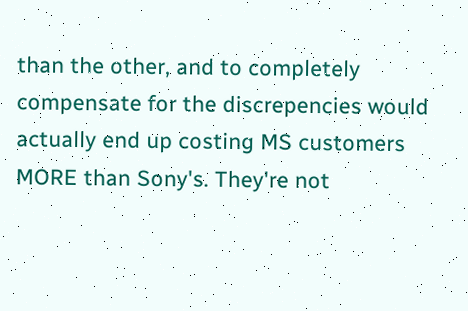than the other, and to completely compensate for the discrepencies would actually end up costing MS customers MORE than Sony's. They're not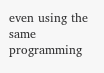even using the same programming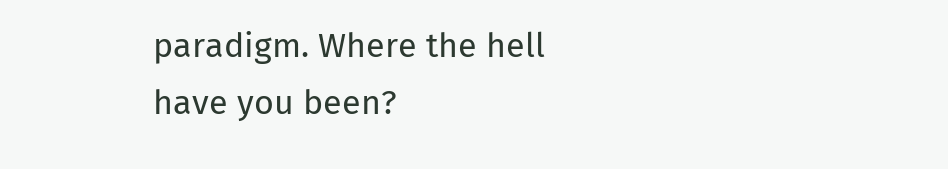paradigm. Where the hell have you been?